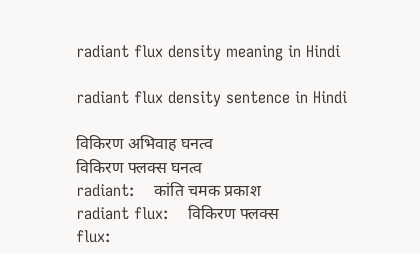radiant flux density meaning in Hindi

radiant flux density sentence in Hindi

विकिरण अभिवाह घनत्व
विकिरण फ्लक्स घनत्व
radiant:    कांति चमक प्रकाश
radiant flux:    विकिरण फ्लक्स
flux: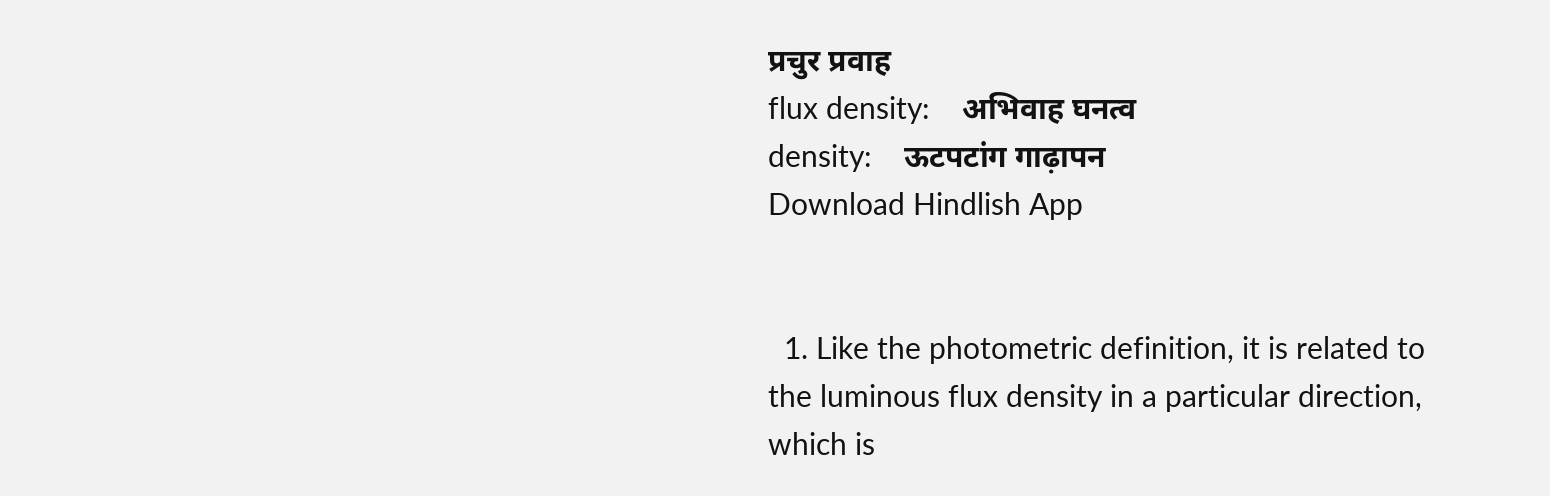प्रचुर प्रवाह
flux density:    अभिवाह घनत्व
density:    ऊटपटांग गाढ़ापन
Download Hindlish App


  1. Like the photometric definition, it is related to the luminous flux density in a particular direction, which is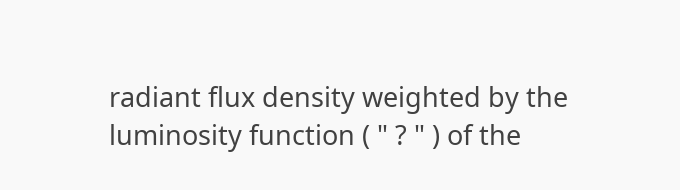radiant flux density weighted by the luminosity function ( " ? " ) of the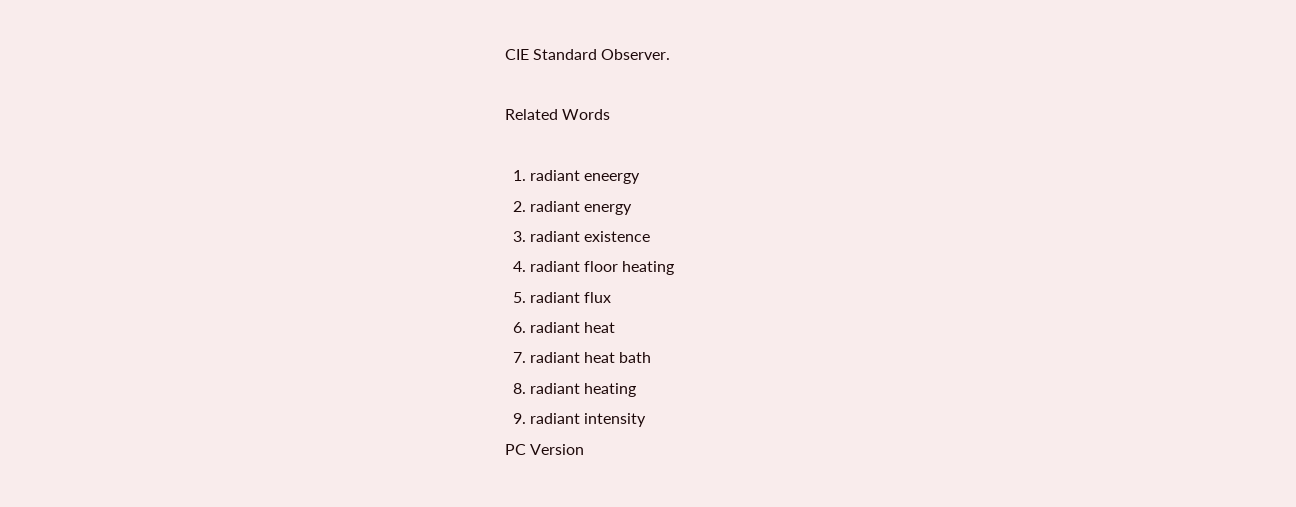CIE Standard Observer.

Related Words

  1. radiant eneergy
  2. radiant energy
  3. radiant existence
  4. radiant floor heating
  5. radiant flux
  6. radiant heat
  7. radiant heat bath
  8. radiant heating
  9. radiant intensity
PC Version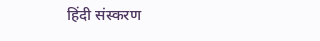हिंदी संस्करण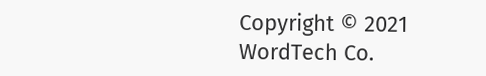Copyright © 2021 WordTech Co.